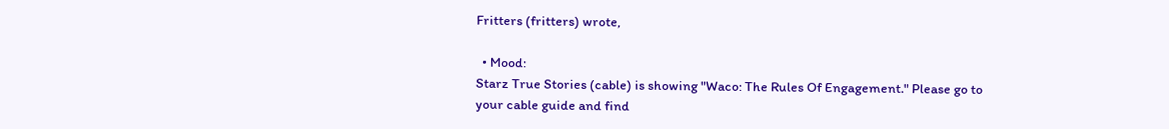Fritters (fritters) wrote,

  • Mood:
Starz True Stories (cable) is showing "Waco: The Rules Of Engagement." Please go to your cable guide and find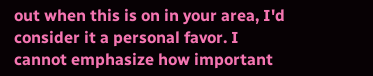out when this is on in your area, I'd consider it a personal favor. I cannot emphasize how important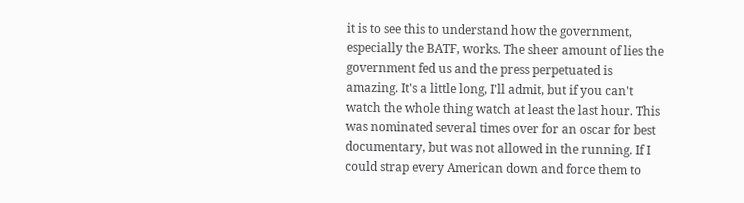it is to see this to understand how the government, especially the BATF, works. The sheer amount of lies the government fed us and the press perpetuated is amazing. It's a little long, I'll admit, but if you can't watch the whole thing watch at least the last hour. This was nominated several times over for an oscar for best documentary, but was not allowed in the running. If I could strap every American down and force them to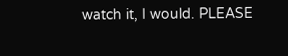watch it, I would. PLEASE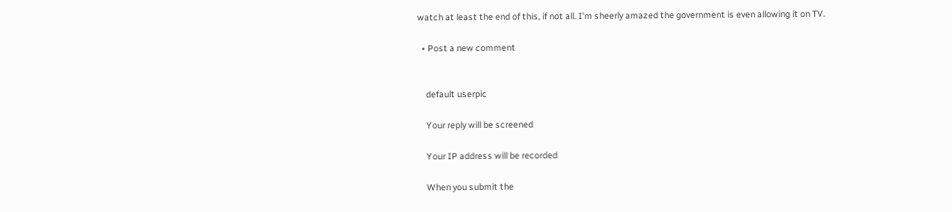watch at least the end of this, if not all. I'm sheerly amazed the government is even allowing it on TV.

  • Post a new comment


    default userpic

    Your reply will be screened

    Your IP address will be recorded

    When you submit the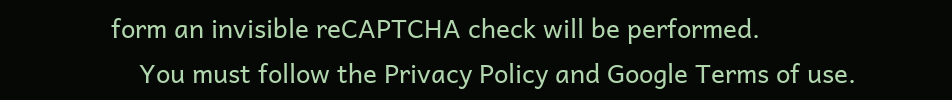form an invisible reCAPTCHA check will be performed.
    You must follow the Privacy Policy and Google Terms of use.